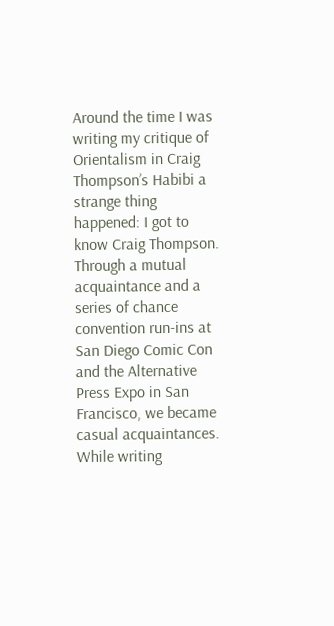Around the time I was writing my critique of Orientalism in Craig Thompson’s Habibi a strange thing happened: I got to know Craig Thompson. Through a mutual acquaintance and a series of chance convention run-ins at San Diego Comic Con and the Alternative Press Expo in San Francisco, we became casual acquaintances. While writing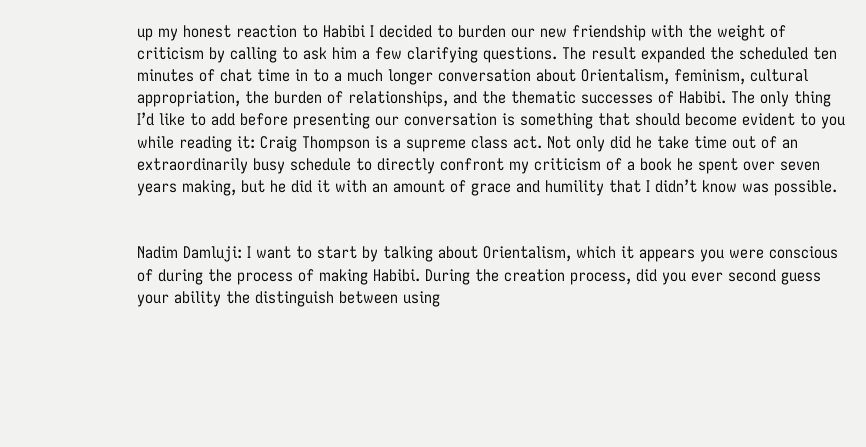up my honest reaction to Habibi I decided to burden our new friendship with the weight of criticism by calling to ask him a few clarifying questions. The result expanded the scheduled ten minutes of chat time in to a much longer conversation about Orientalism, feminism, cultural appropriation, the burden of relationships, and the thematic successes of Habibi. The only thing I’d like to add before presenting our conversation is something that should become evident to you while reading it: Craig Thompson is a supreme class act. Not only did he take time out of an extraordinarily busy schedule to directly confront my criticism of a book he spent over seven years making, but he did it with an amount of grace and humility that I didn’t know was possible.


Nadim Damluji: I want to start by talking about Orientalism, which it appears you were conscious of during the process of making Habibi. During the creation process, did you ever second guess your ability the distinguish between using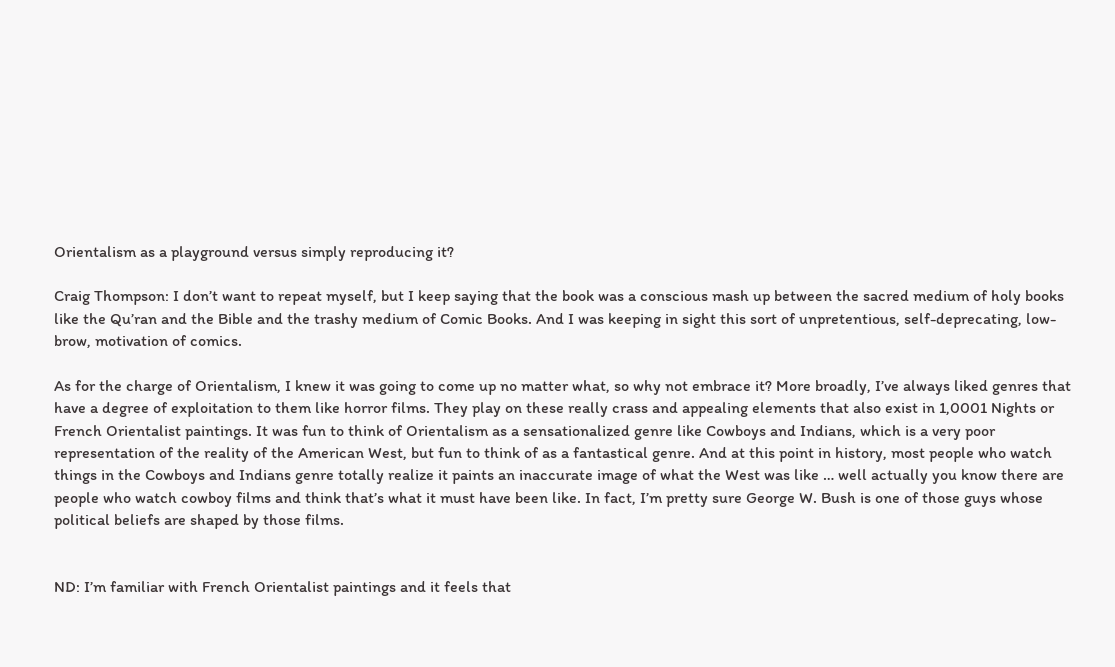Orientalism as a playground versus simply reproducing it?

Craig Thompson: I don’t want to repeat myself, but I keep saying that the book was a conscious mash up between the sacred medium of holy books like the Qu’ran and the Bible and the trashy medium of Comic Books. And I was keeping in sight this sort of unpretentious, self-deprecating, low-brow, motivation of comics.

As for the charge of Orientalism, I knew it was going to come up no matter what, so why not embrace it? More broadly, I’ve always liked genres that have a degree of exploitation to them like horror films. They play on these really crass and appealing elements that also exist in 1,0001 Nights or French Orientalist paintings. It was fun to think of Orientalism as a sensationalized genre like Cowboys and Indians, which is a very poor representation of the reality of the American West, but fun to think of as a fantastical genre. And at this point in history, most people who watch things in the Cowboys and Indians genre totally realize it paints an inaccurate image of what the West was like … well actually you know there are people who watch cowboy films and think that’s what it must have been like. In fact, I’m pretty sure George W. Bush is one of those guys whose political beliefs are shaped by those films.


ND: I’m familiar with French Orientalist paintings and it feels that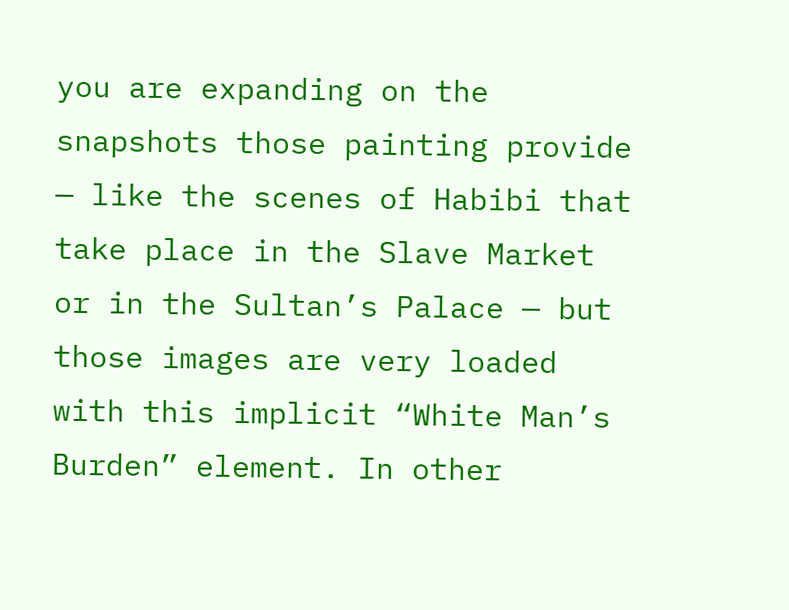you are expanding on the snapshots those painting provide — like the scenes of Habibi that take place in the Slave Market or in the Sultan’s Palace — but those images are very loaded with this implicit “White Man’s Burden” element. In other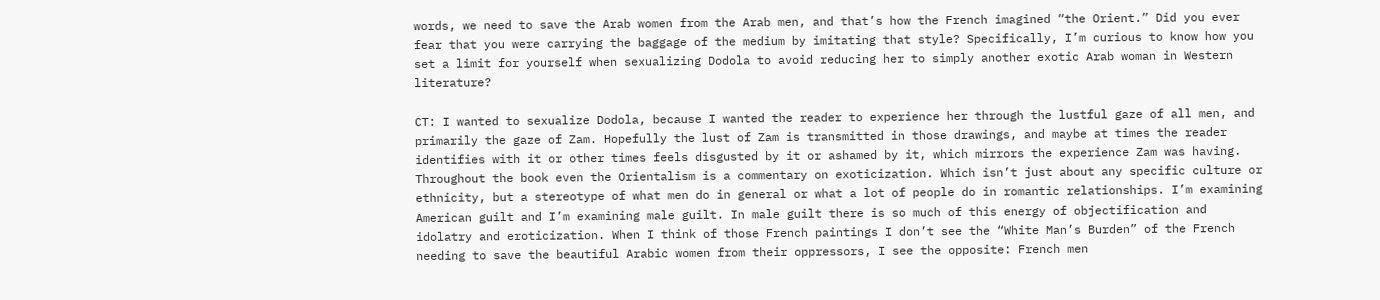words, we need to save the Arab women from the Arab men, and that’s how the French imagined “the Orient.” Did you ever fear that you were carrying the baggage of the medium by imitating that style? Specifically, I’m curious to know how you set a limit for yourself when sexualizing Dodola to avoid reducing her to simply another exotic Arab woman in Western literature?

CT: I wanted to sexualize Dodola, because I wanted the reader to experience her through the lustful gaze of all men, and primarily the gaze of Zam. Hopefully the lust of Zam is transmitted in those drawings, and maybe at times the reader identifies with it or other times feels disgusted by it or ashamed by it, which mirrors the experience Zam was having. Throughout the book even the Orientalism is a commentary on exoticization. Which isn’t just about any specific culture or ethnicity, but a stereotype of what men do in general or what a lot of people do in romantic relationships. I’m examining American guilt and I’m examining male guilt. In male guilt there is so much of this energy of objectification and idolatry and eroticization. When I think of those French paintings I don’t see the “White Man’s Burden” of the French needing to save the beautiful Arabic women from their oppressors, I see the opposite: French men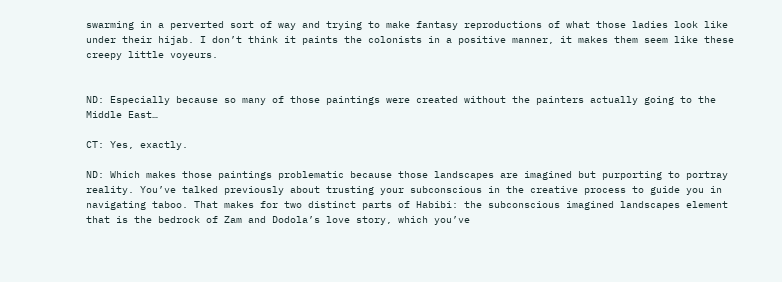swarming in a perverted sort of way and trying to make fantasy reproductions of what those ladies look like under their hijab. I don’t think it paints the colonists in a positive manner, it makes them seem like these creepy little voyeurs.


ND: Especially because so many of those paintings were created without the painters actually going to the Middle East…

CT: Yes, exactly.

ND: Which makes those paintings problematic because those landscapes are imagined but purporting to portray reality. You’ve talked previously about trusting your subconscious in the creative process to guide you in navigating taboo. That makes for two distinct parts of Habibi: the subconscious imagined landscapes element that is the bedrock of Zam and Dodola’s love story, which you’ve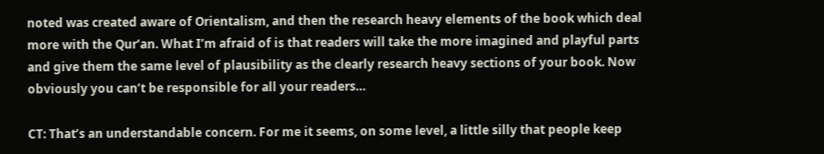noted was created aware of Orientalism, and then the research heavy elements of the book which deal more with the Qur’an. What I’m afraid of is that readers will take the more imagined and playful parts and give them the same level of plausibility as the clearly research heavy sections of your book. Now obviously you can’t be responsible for all your readers…

CT: That’s an understandable concern. For me it seems, on some level, a little silly that people keep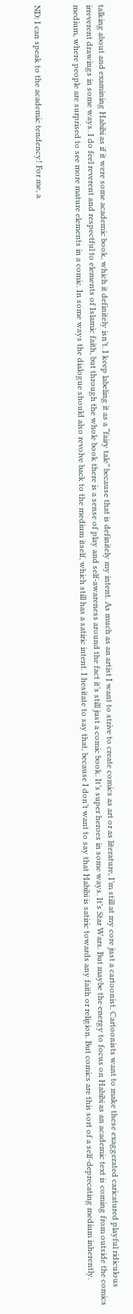talking about and examining Habibi as if it were some academic book, which it definitely isn’t. I keep labeling it as a “fairy tale” because that is definitely my intent. As much as an artist I want to strive to create comics as art or as literature, I’m still at my core just a cartoonist. Cartoonists want to make these exaggerated caricatured playful ridiculous irreverent drawings in some ways. I do feel reverent and respectful to elements of Islamic faith, but through the whole book there is a sense of play and self-awareness around the fact it’s still just a comic book. It’s super heroes in some ways. It’s Star Wars. But maybe the energy to focus on Habibi as an academic text is coming from outside the comics medium, where people are surprised to see more mature elements in a comic. In some ways the dialogue should also revolve back to the medium itself, which still has a satiric intent. I hesitate to say that, because I don’t want to say that Habibi is satiric towards any faith or religion. But comics are this sort of a self-deprecating medium inherently.


ND: I can speak to the academic tendency! For me, a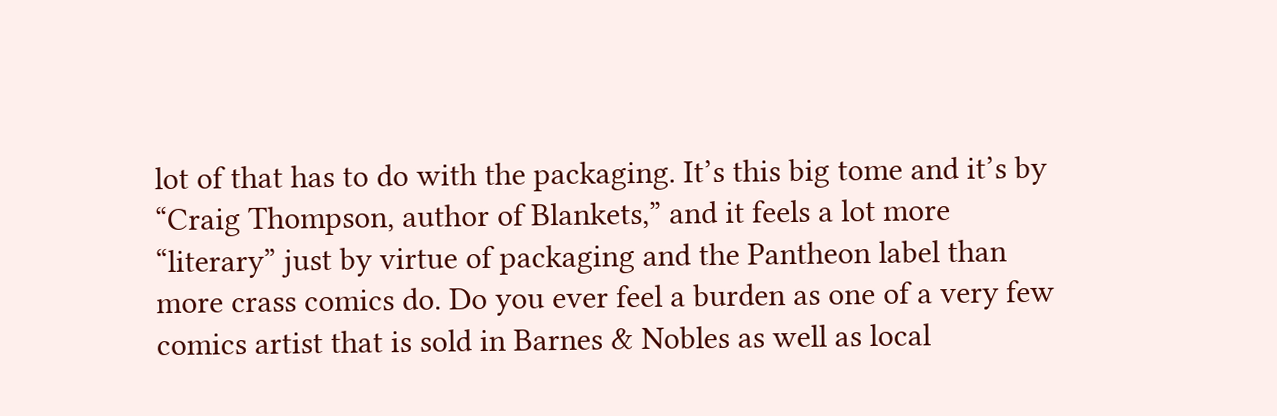lot of that has to do with the packaging. It’s this big tome and it’s by “Craig Thompson, author of Blankets,” and it feels a lot more “literary” just by virtue of packaging and the Pantheon label than more crass comics do. Do you ever feel a burden as one of a very few comics artist that is sold in Barnes & Nobles as well as local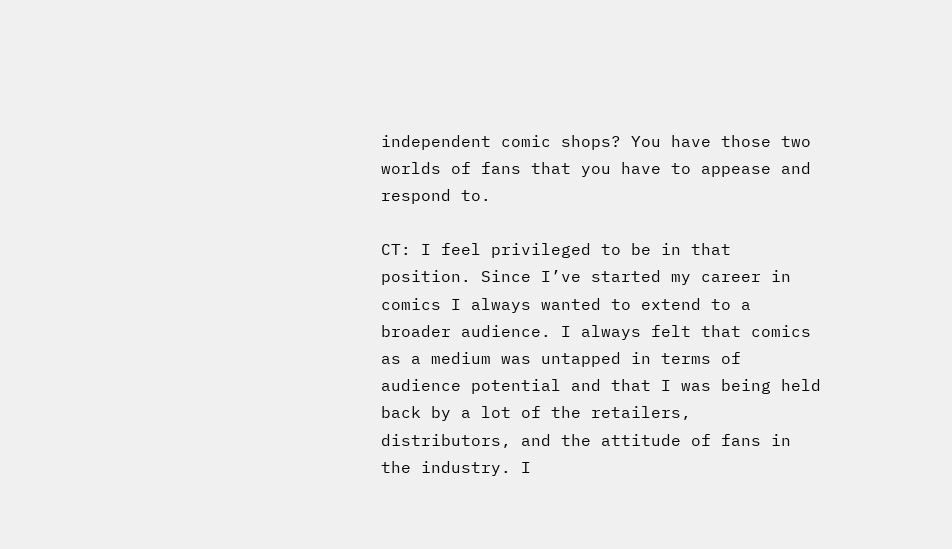independent comic shops? You have those two worlds of fans that you have to appease and respond to.

CT: I feel privileged to be in that position. Since I’ve started my career in comics I always wanted to extend to a broader audience. I always felt that comics as a medium was untapped in terms of audience potential and that I was being held back by a lot of the retailers, distributors, and the attitude of fans in the industry. I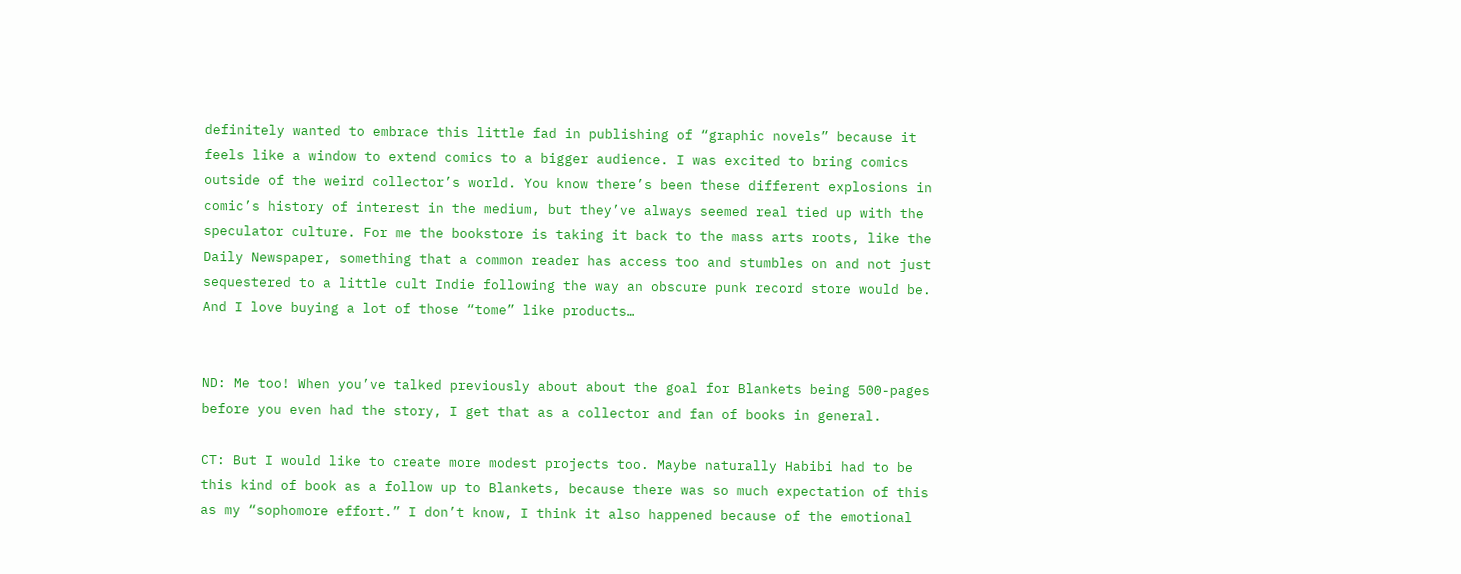definitely wanted to embrace this little fad in publishing of “graphic novels” because it feels like a window to extend comics to a bigger audience. I was excited to bring comics outside of the weird collector’s world. You know there’s been these different explosions in comic’s history of interest in the medium, but they’ve always seemed real tied up with the speculator culture. For me the bookstore is taking it back to the mass arts roots, like the Daily Newspaper, something that a common reader has access too and stumbles on and not just sequestered to a little cult Indie following the way an obscure punk record store would be. And I love buying a lot of those “tome” like products…


ND: Me too! When you’ve talked previously about about the goal for Blankets being 500-pages before you even had the story, I get that as a collector and fan of books in general.

CT: But I would like to create more modest projects too. Maybe naturally Habibi had to be this kind of book as a follow up to Blankets, because there was so much expectation of this as my “sophomore effort.” I don’t know, I think it also happened because of the emotional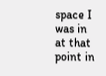space I was in at that point in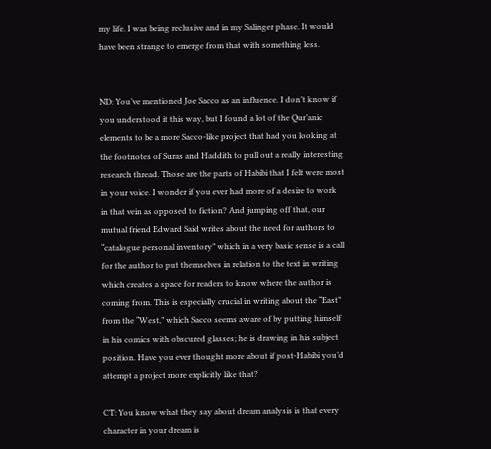my life. I was being reclusive and in my Salinger phase. It would have been strange to emerge from that with something less.


ND: You’ve mentioned Joe Sacco as an influence. I don’t know if you understood it this way, but I found a lot of the Qur’anic elements to be a more Sacco-like project that had you looking at the footnotes of Suras and Haddith to pull out a really interesting research thread. Those are the parts of Habibi that I felt were most in your voice. I wonder if you ever had more of a desire to work in that vein as opposed to fiction? And jumping off that, our mutual friend Edward Said writes about the need for authors to “catalogue personal inventory” which in a very basic sense is a call for the author to put themselves in relation to the text in writing which creates a space for readers to know where the author is coming from. This is especially crucial in writing about the “East” from the “West,” which Sacco seems aware of by putting himself in his comics with obscured glasses; he is drawing in his subject position. Have you ever thought more about if post-Habibi you’d attempt a project more explicitly like that?

CT: You know what they say about dream analysis is that every character in your dream is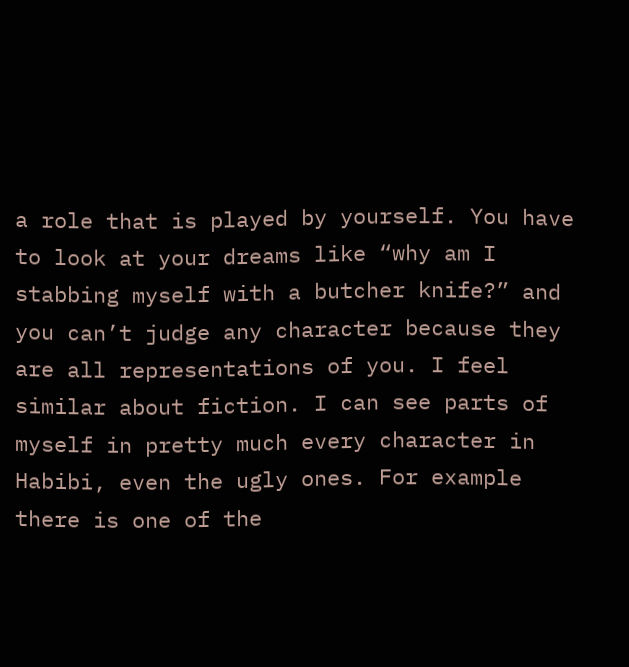a role that is played by yourself. You have to look at your dreams like “why am I stabbing myself with a butcher knife?” and you can’t judge any character because they are all representations of you. I feel similar about fiction. I can see parts of myself in pretty much every character in Habibi, even the ugly ones. For example there is one of the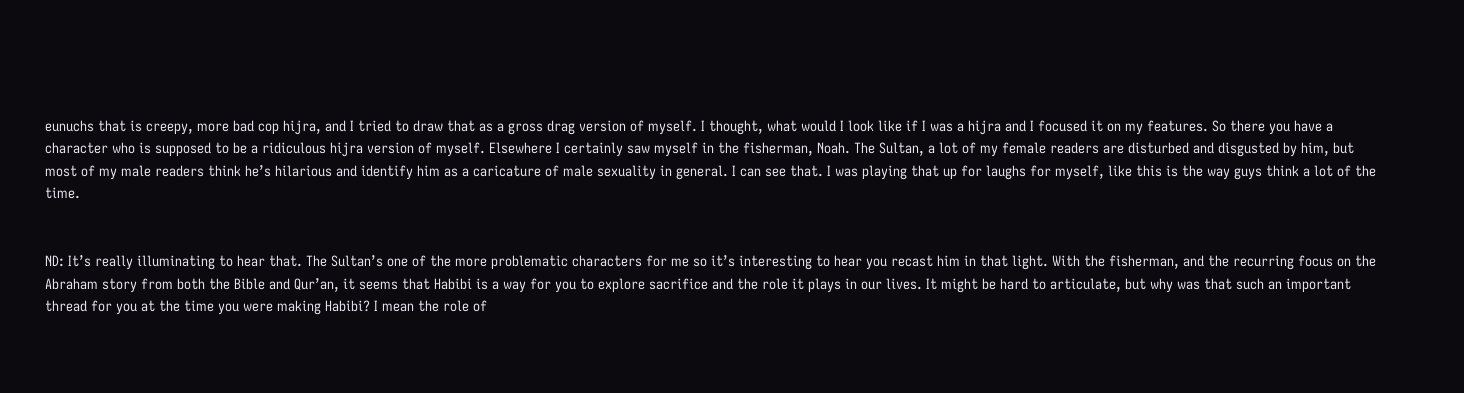eunuchs that is creepy, more bad cop hijra, and I tried to draw that as a gross drag version of myself. I thought, what would I look like if I was a hijra and I focused it on my features. So there you have a character who is supposed to be a ridiculous hijra version of myself. Elsewhere I certainly saw myself in the fisherman, Noah. The Sultan, a lot of my female readers are disturbed and disgusted by him, but most of my male readers think he’s hilarious and identify him as a caricature of male sexuality in general. I can see that. I was playing that up for laughs for myself, like this is the way guys think a lot of the time.


ND: It’s really illuminating to hear that. The Sultan’s one of the more problematic characters for me so it’s interesting to hear you recast him in that light. With the fisherman, and the recurring focus on the Abraham story from both the Bible and Qur’an, it seems that Habibi is a way for you to explore sacrifice and the role it plays in our lives. It might be hard to articulate, but why was that such an important thread for you at the time you were making Habibi? I mean the role of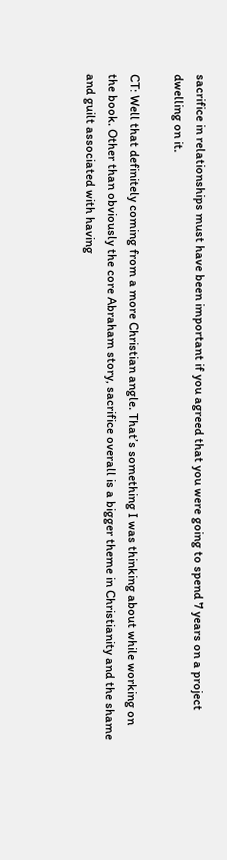sacrifice in relationships must have been important if you agreed that you were going to spend 7 years on a project dwelling on it.

CT: Well that definitely coming from a more Christian angle. That’s something I was thinking about while working on the book. Other than obviously the core Abraham story, sacrifice overall is a bigger theme in Christianity and the shame and guilt associated with having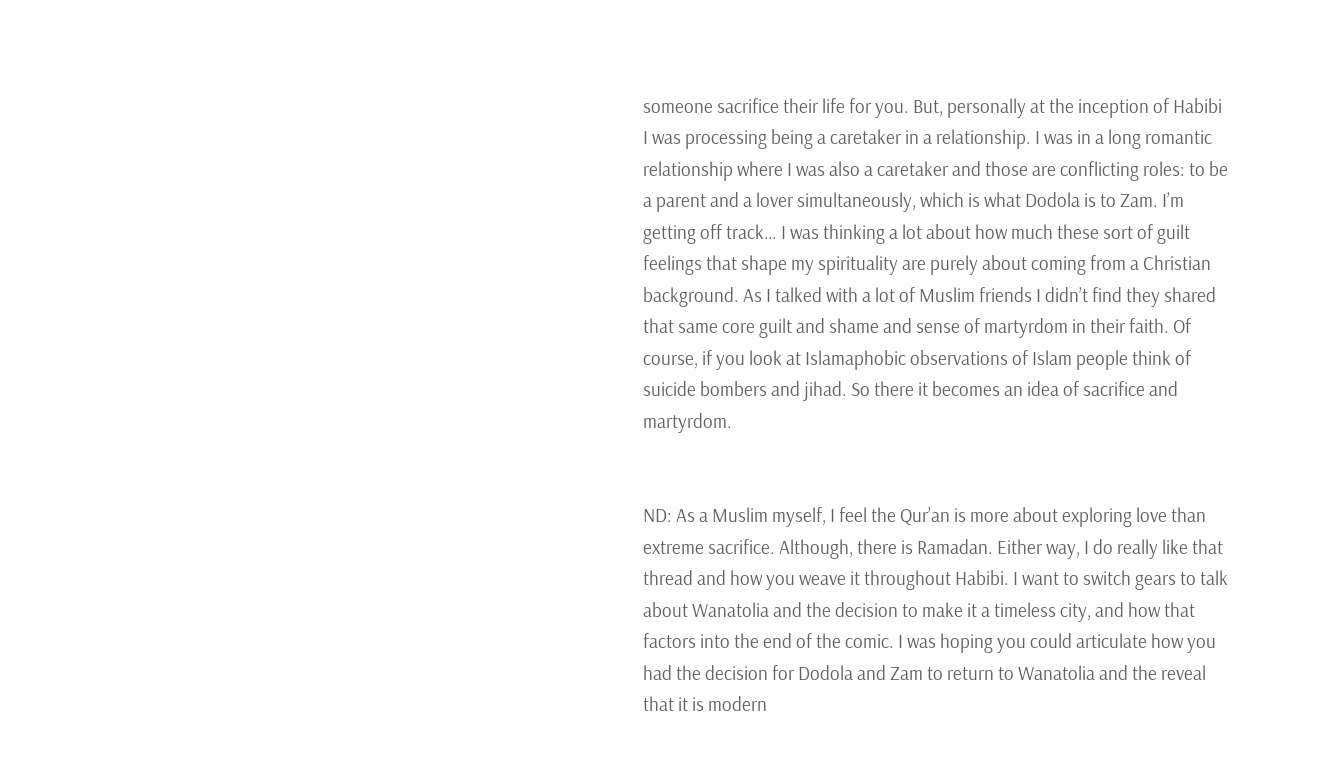someone sacrifice their life for you. But, personally at the inception of Habibi I was processing being a caretaker in a relationship. I was in a long romantic relationship where I was also a caretaker and those are conflicting roles: to be a parent and a lover simultaneously, which is what Dodola is to Zam. I’m getting off track… I was thinking a lot about how much these sort of guilt feelings that shape my spirituality are purely about coming from a Christian background. As I talked with a lot of Muslim friends I didn’t find they shared that same core guilt and shame and sense of martyrdom in their faith. Of course, if you look at Islamaphobic observations of Islam people think of suicide bombers and jihad. So there it becomes an idea of sacrifice and martyrdom.


ND: As a Muslim myself, I feel the Qur’an is more about exploring love than extreme sacrifice. Although, there is Ramadan. Either way, I do really like that thread and how you weave it throughout Habibi. I want to switch gears to talk about Wanatolia and the decision to make it a timeless city, and how that factors into the end of the comic. I was hoping you could articulate how you had the decision for Dodola and Zam to return to Wanatolia and the reveal that it is modern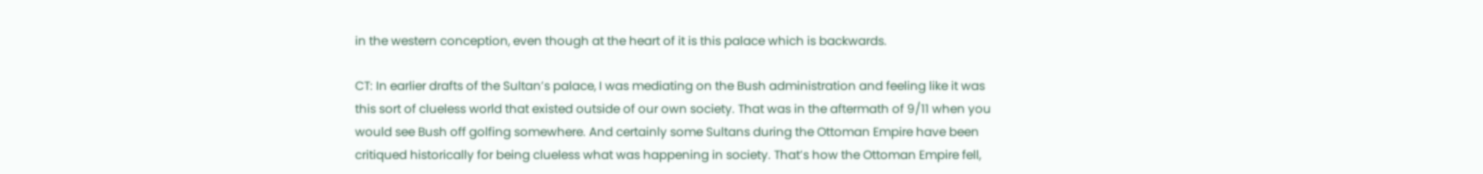in the western conception, even though at the heart of it is this palace which is backwards.

CT: In earlier drafts of the Sultan’s palace, I was mediating on the Bush administration and feeling like it was this sort of clueless world that existed outside of our own society. That was in the aftermath of 9/11 when you would see Bush off golfing somewhere. And certainly some Sultans during the Ottoman Empire have been critiqued historically for being clueless what was happening in society. That’s how the Ottoman Empire fell,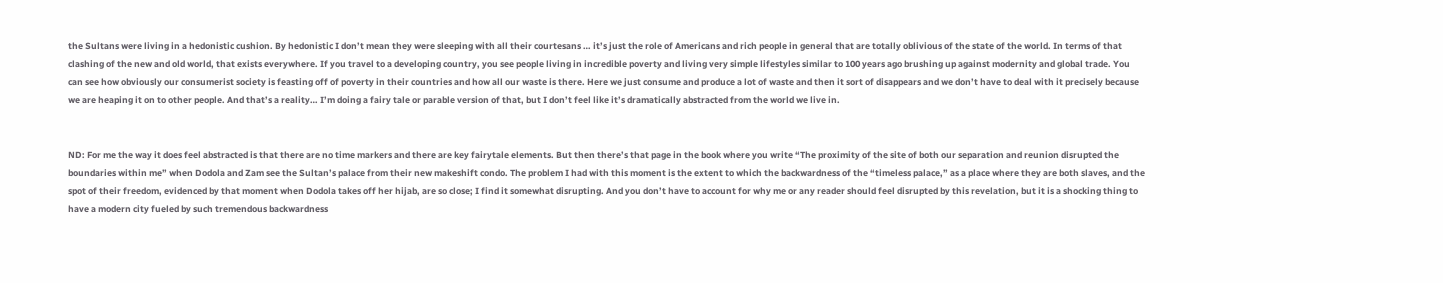the Sultans were living in a hedonistic cushion. By hedonistic I don’t mean they were sleeping with all their courtesans … it’s just the role of Americans and rich people in general that are totally oblivious of the state of the world. In terms of that clashing of the new and old world, that exists everywhere. If you travel to a developing country, you see people living in incredible poverty and living very simple lifestyles similar to 100 years ago brushing up against modernity and global trade. You can see how obviously our consumerist society is feasting off of poverty in their countries and how all our waste is there. Here we just consume and produce a lot of waste and then it sort of disappears and we don’t have to deal with it precisely because we are heaping it on to other people. And that’s a reality… I’m doing a fairy tale or parable version of that, but I don’t feel like it’s dramatically abstracted from the world we live in.


ND: For me the way it does feel abstracted is that there are no time markers and there are key fairytale elements. But then there’s that page in the book where you write “The proximity of the site of both our separation and reunion disrupted the boundaries within me” when Dodola and Zam see the Sultan’s palace from their new makeshift condo. The problem I had with this moment is the extent to which the backwardness of the “timeless palace,” as a place where they are both slaves, and the spot of their freedom, evidenced by that moment when Dodola takes off her hijab, are so close; I find it somewhat disrupting. And you don’t have to account for why me or any reader should feel disrupted by this revelation, but it is a shocking thing to have a modern city fueled by such tremendous backwardness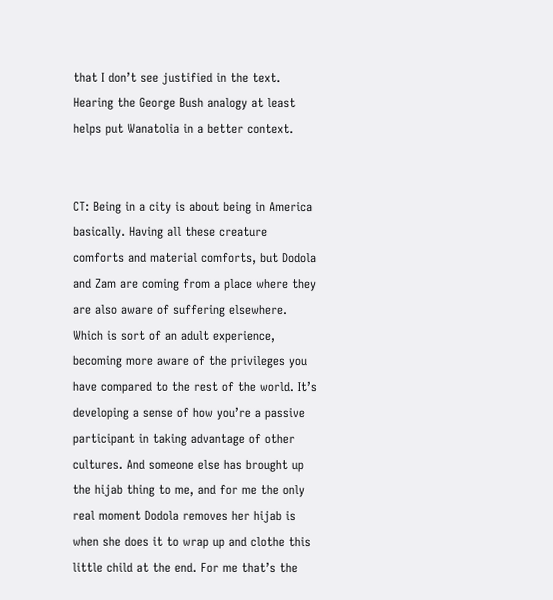that I don’t see justified in the text. Hearing the George Bush analogy at least helps put Wanatolia in a better context.


CT: Being in a city is about being in America basically. Having all these creature comforts and material comforts, but Dodola and Zam are coming from a place where they are also aware of suffering elsewhere. Which is sort of an adult experience, becoming more aware of the privileges you have compared to the rest of the world. It’s developing a sense of how you’re a passive participant in taking advantage of other cultures. And someone else has brought up the hijab thing to me, and for me the only real moment Dodola removes her hijab is when she does it to wrap up and clothe this little child at the end. For me that’s the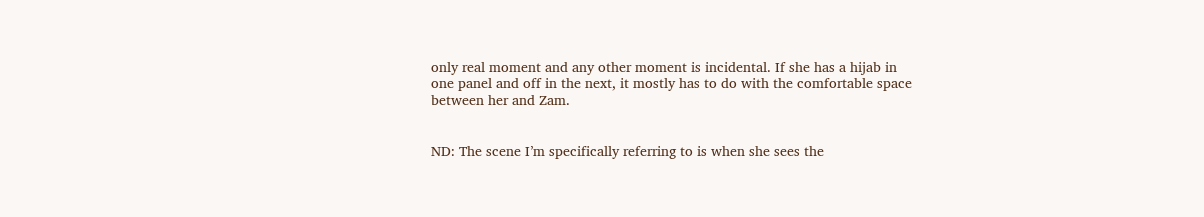only real moment and any other moment is incidental. If she has a hijab in one panel and off in the next, it mostly has to do with the comfortable space between her and Zam.


ND: The scene I’m specifically referring to is when she sees the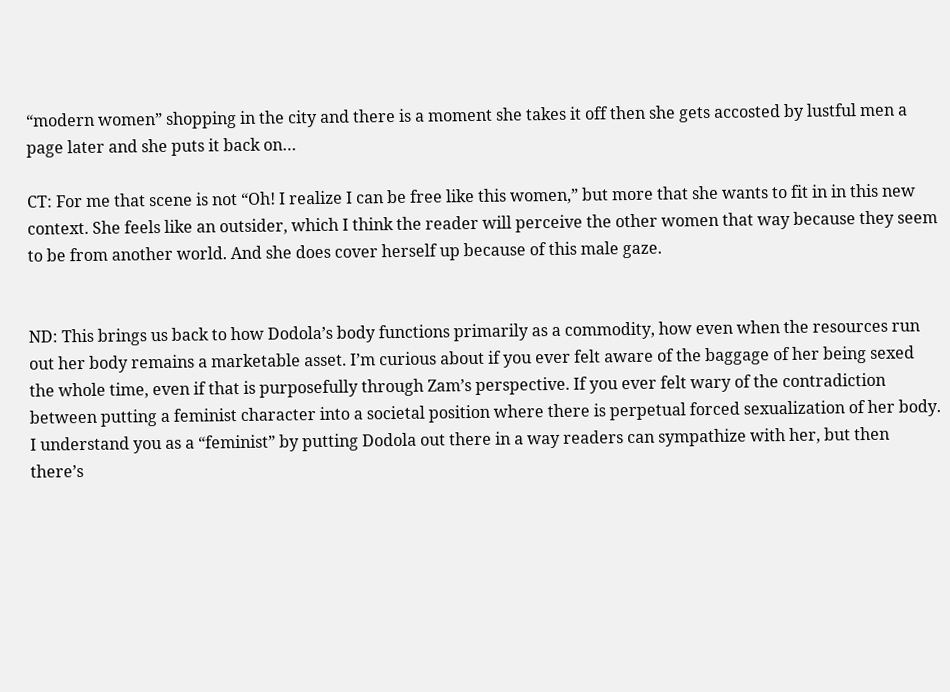“modern women” shopping in the city and there is a moment she takes it off then she gets accosted by lustful men a page later and she puts it back on…

CT: For me that scene is not “Oh! I realize I can be free like this women,” but more that she wants to fit in in this new context. She feels like an outsider, which I think the reader will perceive the other women that way because they seem to be from another world. And she does cover herself up because of this male gaze.


ND: This brings us back to how Dodola’s body functions primarily as a commodity, how even when the resources run out her body remains a marketable asset. I’m curious about if you ever felt aware of the baggage of her being sexed the whole time, even if that is purposefully through Zam’s perspective. If you ever felt wary of the contradiction between putting a feminist character into a societal position where there is perpetual forced sexualization of her body. I understand you as a “feminist” by putting Dodola out there in a way readers can sympathize with her, but then there’s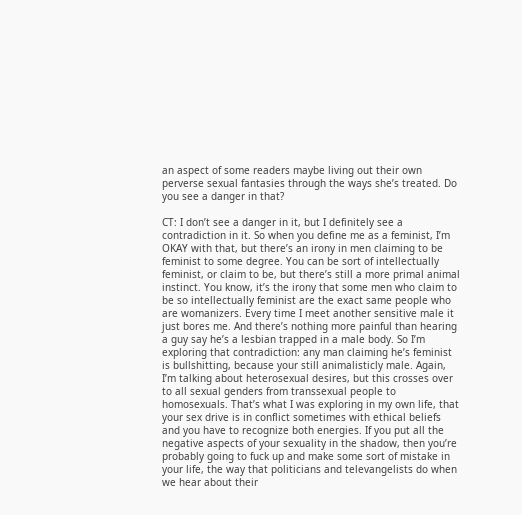an aspect of some readers maybe living out their own perverse sexual fantasies through the ways she’s treated. Do you see a danger in that?

CT: I don’t see a danger in it, but I definitely see a contradiction in it. So when you define me as a feminist, I’m OKAY with that, but there’s an irony in men claiming to be feminist to some degree. You can be sort of intellectually feminist, or claim to be, but there’s still a more primal animal instinct. You know, it’s the irony that some men who claim to be so intellectually feminist are the exact same people who are womanizers. Every time I meet another sensitive male it just bores me. And there’s nothing more painful than hearing a guy say he’s a lesbian trapped in a male body. So I’m exploring that contradiction: any man claiming he’s feminist is bullshitting, because your still animalisticly male. Again, I’m talking about heterosexual desires, but this crosses over to all sexual genders from transsexual people to homosexuals. That’s what I was exploring in my own life, that your sex drive is in conflict sometimes with ethical beliefs and you have to recognize both energies. If you put all the negative aspects of your sexuality in the shadow, then you’re probably going to fuck up and make some sort of mistake in your life, the way that politicians and televangelists do when we hear about their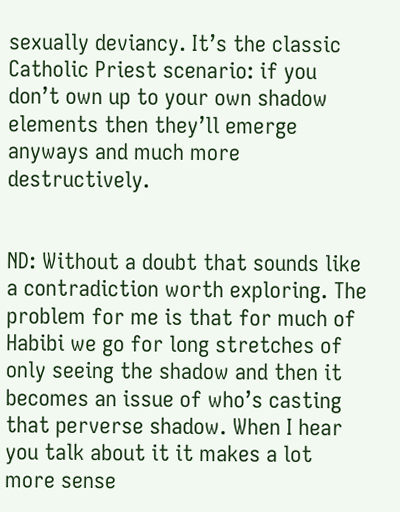sexually deviancy. It’s the classic Catholic Priest scenario: if you don’t own up to your own shadow elements then they’ll emerge anyways and much more destructively.


ND: Without a doubt that sounds like a contradiction worth exploring. The problem for me is that for much of Habibi we go for long stretches of only seeing the shadow and then it becomes an issue of who’s casting that perverse shadow. When I hear you talk about it it makes a lot more sense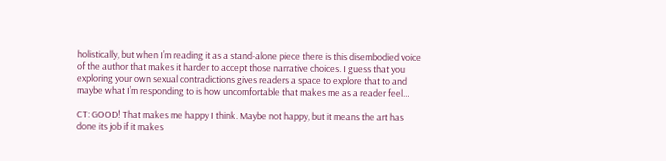holistically, but when I’m reading it as a stand-alone piece there is this disembodied voice of the author that makes it harder to accept those narrative choices. I guess that you exploring your own sexual contradictions gives readers a space to explore that to and maybe what I’m responding to is how uncomfortable that makes me as a reader feel…

CT: GOOD! That makes me happy I think. Maybe not happy, but it means the art has done its job if it makes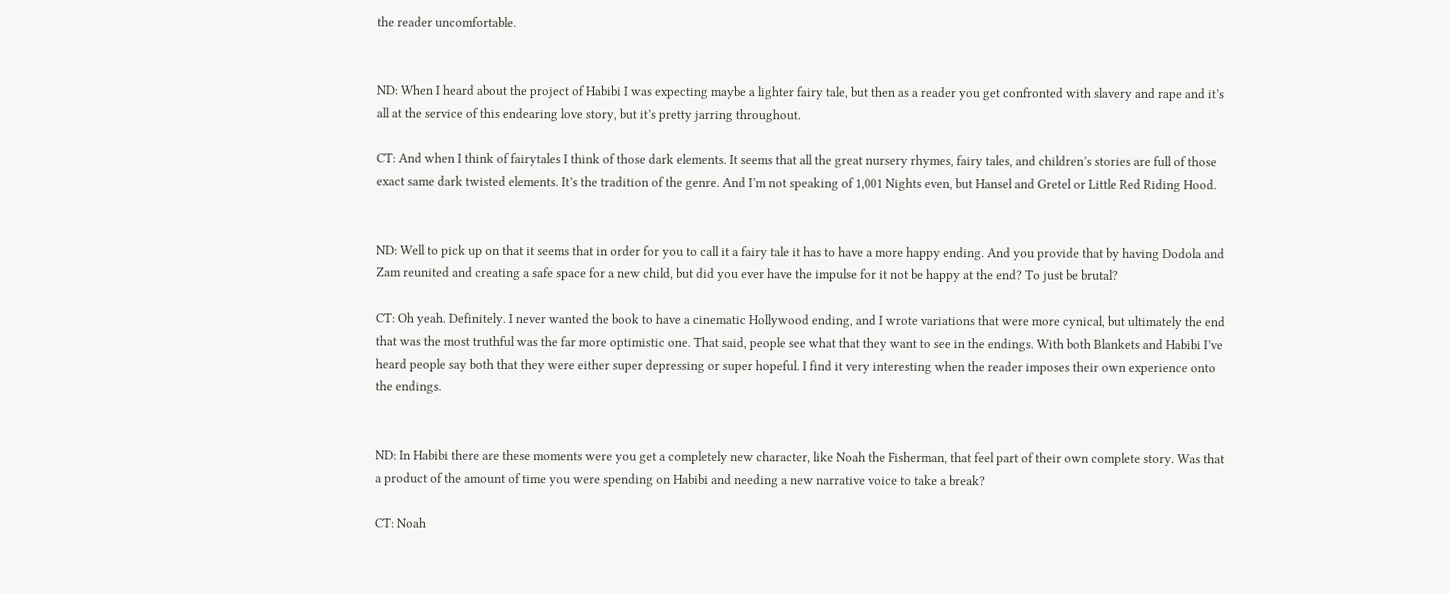the reader uncomfortable.


ND: When I heard about the project of Habibi I was expecting maybe a lighter fairy tale, but then as a reader you get confronted with slavery and rape and it’s all at the service of this endearing love story, but it’s pretty jarring throughout.

CT: And when I think of fairytales I think of those dark elements. It seems that all the great nursery rhymes, fairy tales, and children’s stories are full of those exact same dark twisted elements. It’s the tradition of the genre. And I’m not speaking of 1,001 Nights even, but Hansel and Gretel or Little Red Riding Hood.


ND: Well to pick up on that it seems that in order for you to call it a fairy tale it has to have a more happy ending. And you provide that by having Dodola and Zam reunited and creating a safe space for a new child, but did you ever have the impulse for it not be happy at the end? To just be brutal?

CT: Oh yeah. Definitely. I never wanted the book to have a cinematic Hollywood ending, and I wrote variations that were more cynical, but ultimately the end that was the most truthful was the far more optimistic one. That said, people see what that they want to see in the endings. With both Blankets and Habibi I’ve heard people say both that they were either super depressing or super hopeful. I find it very interesting when the reader imposes their own experience onto the endings.


ND: In Habibi there are these moments were you get a completely new character, like Noah the Fisherman, that feel part of their own complete story. Was that a product of the amount of time you were spending on Habibi and needing a new narrative voice to take a break?

CT: Noah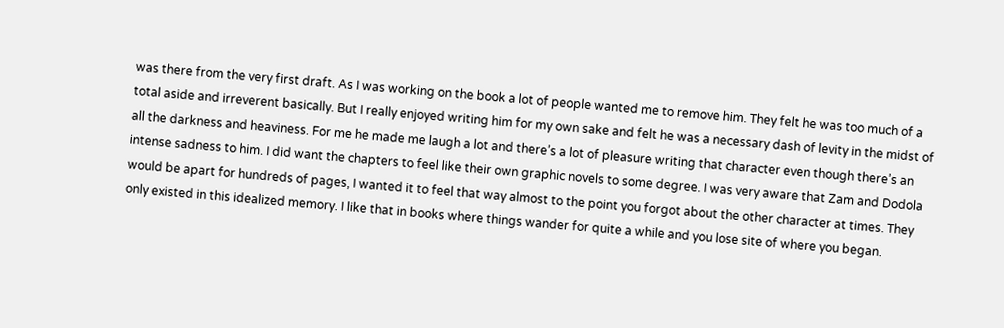was there from the very first draft. As I was working on the book a lot of people wanted me to remove him. They felt he was too much of a total aside and irreverent basically. But I really enjoyed writing him for my own sake and felt he was a necessary dash of levity in the midst of all the darkness and heaviness. For me he made me laugh a lot and there’s a lot of pleasure writing that character even though there’s an intense sadness to him. I did want the chapters to feel like their own graphic novels to some degree. I was very aware that Zam and Dodola would be apart for hundreds of pages, I wanted it to feel that way almost to the point you forgot about the other character at times. They only existed in this idealized memory. I like that in books where things wander for quite a while and you lose site of where you began.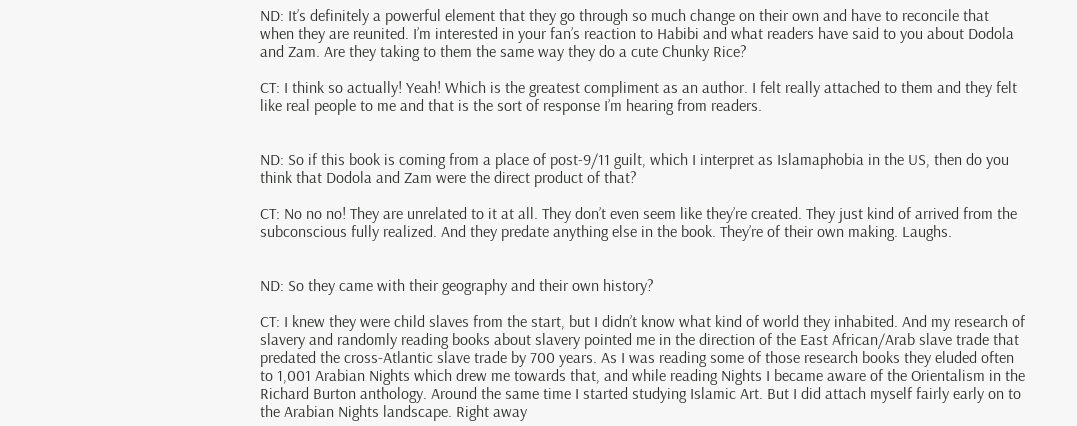ND: It’s definitely a powerful element that they go through so much change on their own and have to reconcile that when they are reunited. I’m interested in your fan’s reaction to Habibi and what readers have said to you about Dodola and Zam. Are they taking to them the same way they do a cute Chunky Rice?

CT: I think so actually! Yeah! Which is the greatest compliment as an author. I felt really attached to them and they felt like real people to me and that is the sort of response I’m hearing from readers.


ND: So if this book is coming from a place of post-9/11 guilt, which I interpret as Islamaphobia in the US, then do you think that Dodola and Zam were the direct product of that?

CT: No no no! They are unrelated to it at all. They don’t even seem like they’re created. They just kind of arrived from the subconscious fully realized. And they predate anything else in the book. They’re of their own making. Laughs.


ND: So they came with their geography and their own history?

CT: I knew they were child slaves from the start, but I didn’t know what kind of world they inhabited. And my research of slavery and randomly reading books about slavery pointed me in the direction of the East African/Arab slave trade that predated the cross-Atlantic slave trade by 700 years. As I was reading some of those research books they eluded often to 1,001 Arabian Nights which drew me towards that, and while reading Nights I became aware of the Orientalism in the Richard Burton anthology. Around the same time I started studying Islamic Art. But I did attach myself fairly early on to the Arabian Nights landscape. Right away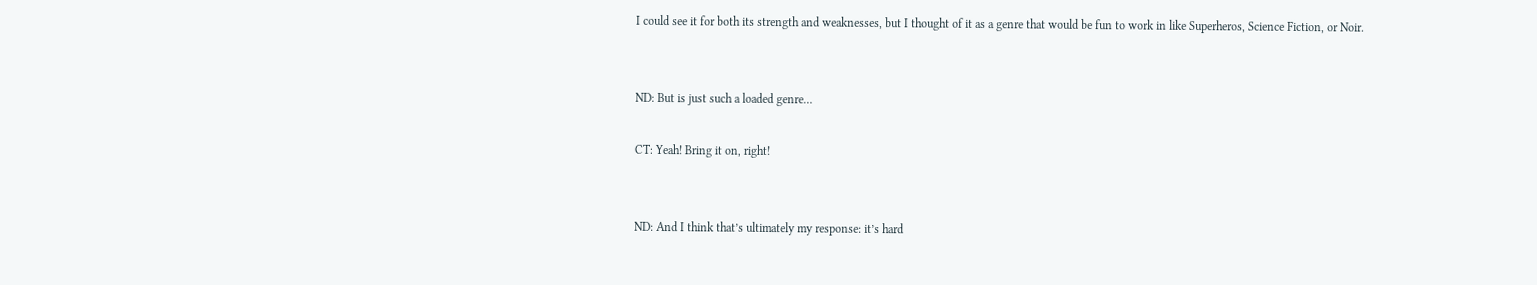I could see it for both its strength and weaknesses, but I thought of it as a genre that would be fun to work in like Superheros, Science Fiction, or Noir.


ND: But is just such a loaded genre…

CT: Yeah! Bring it on, right!


ND: And I think that’s ultimately my response: it’s hard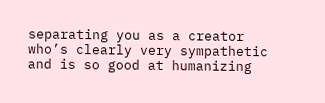separating you as a creator who’s clearly very sympathetic and is so good at humanizing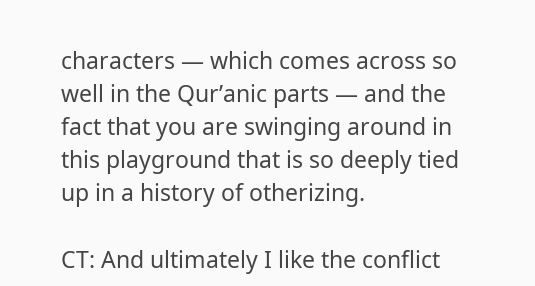characters — which comes across so well in the Qur’anic parts — and the fact that you are swinging around in this playground that is so deeply tied up in a history of otherizing.

CT: And ultimately I like the conflict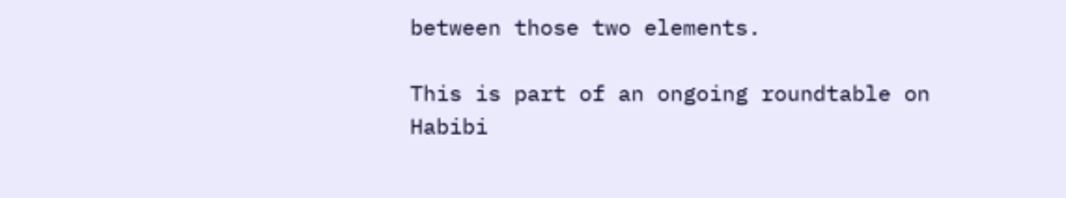between those two elements.

This is part of an ongoing roundtable on Habibi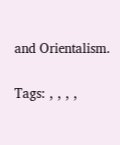and Orientalism.

Tags: , , , ,